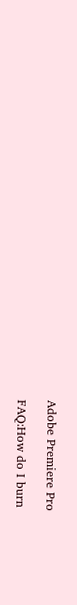Adobe Premiere Pro

FAQ:How do I burn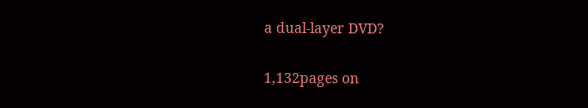a dual-layer DVD?

1,132pages on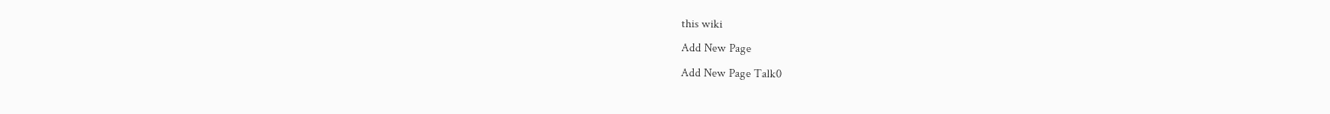this wiki
Add New Page
Add New Page Talk0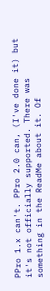PPro 1.x can't. PPro 2.0 can, (I've done it) but it's not officially supported. There was something in the ReadMe about it. Of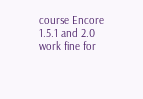course Encore 1.5.1 and 2.0 work fine for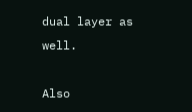dual layer as well.

Also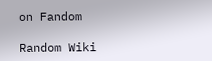on Fandom

Random Wiki